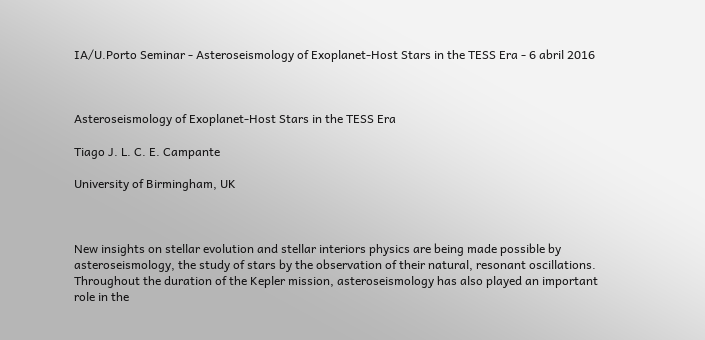IA/U.Porto Seminar - Asteroseismology of Exoplanet-Host Stars in the TESS Era - 6 abril 2016



Asteroseismology of Exoplanet-Host Stars in the TESS Era

Tiago J. L. C. E. Campante

University of Birmingham, UK



New insights on stellar evolution and stellar interiors physics are being made possible by asteroseismology, the study of stars by the observation of their natural, resonant oscillations. Throughout the duration of the Kepler mission, asteroseismology has also played an important role in the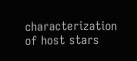characterization of host stars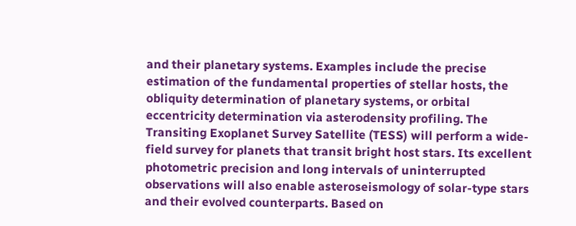and their planetary systems. Examples include the precise estimation of the fundamental properties of stellar hosts, the obliquity determination of planetary systems, or orbital eccentricity determination via asterodensity profiling. The Transiting Exoplanet Survey Satellite (TESS) will perform a wide-field survey for planets that transit bright host stars. Its excellent photometric precision and long intervals of uninterrupted observations will also enable asteroseismology of solar-type stars and their evolved counterparts. Based on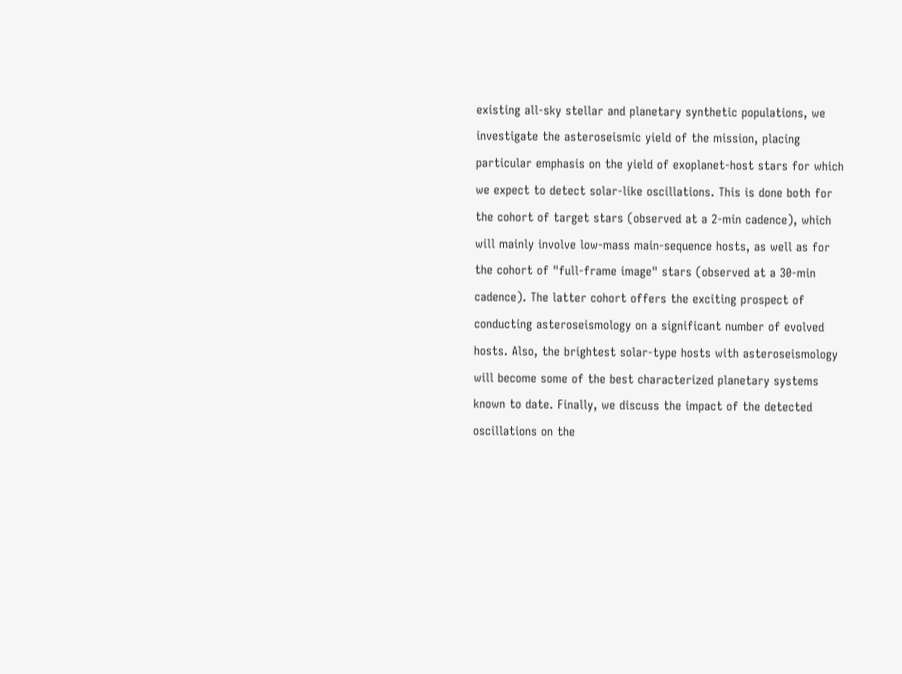existing all-sky stellar and planetary synthetic populations, we investigate the asteroseismic yield of the mission, placing particular emphasis on the yield of exoplanet-host stars for which we expect to detect solar-like oscillations. This is done both for the cohort of target stars (observed at a 2-min cadence), which will mainly involve low-mass main-sequence hosts, as well as for the cohort of "full-frame image" stars (observed at a 30-min cadence). The latter cohort offers the exciting prospect of conducting asteroseismology on a significant number of evolved hosts. Also, the brightest solar-type hosts with asteroseismology will become some of the best characterized planetary systems known to date. Finally, we discuss the impact of the detected oscillations on the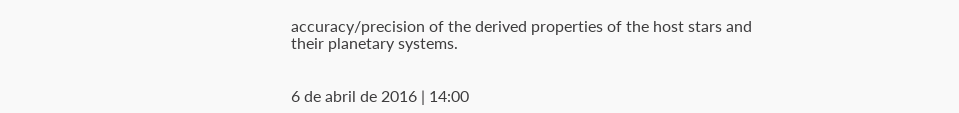accuracy/precision of the derived properties of the host stars and their planetary systems.


6 de abril de 2016 | 14:00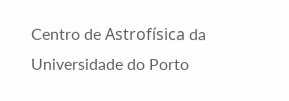Centro de Astrofísica da Universidade do Porto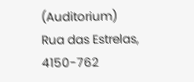(Auditorium)
Rua das Estrelas, 4150-762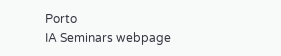Porto
IA Seminars webpage